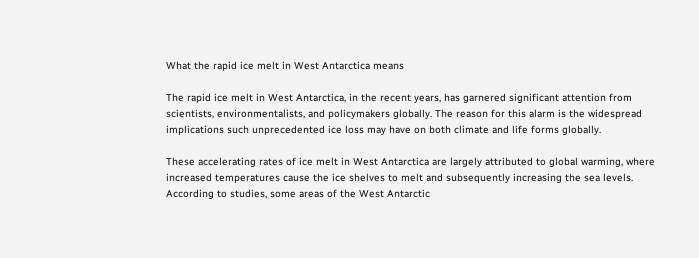What the rapid ice melt in West Antarctica means

The rapid ice melt in West Antarctica, in the recent years, has garnered significant attention from scientists, environmentalists, and policymakers globally. The reason for this alarm is the widespread implications such unprecedented ice loss may have on both climate and life forms globally.

These accelerating rates of ice melt in West Antarctica are largely attributed to global warming, where increased temperatures cause the ice shelves to melt and subsequently increasing the sea levels. According to studies, some areas of the West Antarctic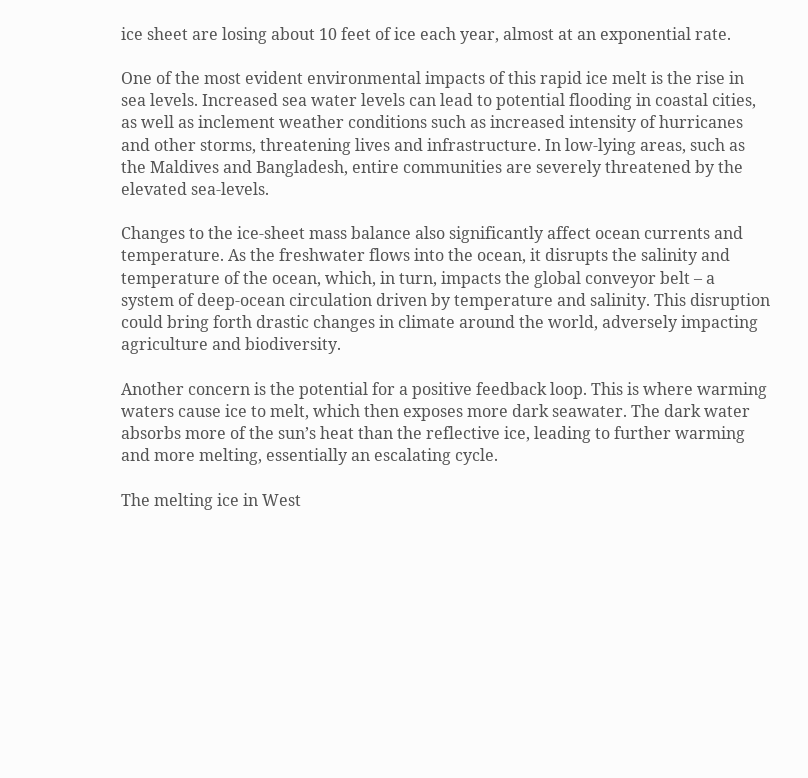ice sheet are losing about 10 feet of ice each year, almost at an exponential rate.

One of the most evident environmental impacts of this rapid ice melt is the rise in sea levels. Increased sea water levels can lead to potential flooding in coastal cities, as well as inclement weather conditions such as increased intensity of hurricanes and other storms, threatening lives and infrastructure. In low-lying areas, such as the Maldives and Bangladesh, entire communities are severely threatened by the elevated sea-levels.

Changes to the ice-sheet mass balance also significantly affect ocean currents and temperature. As the freshwater flows into the ocean, it disrupts the salinity and temperature of the ocean, which, in turn, impacts the global conveyor belt – a system of deep-ocean circulation driven by temperature and salinity. This disruption could bring forth drastic changes in climate around the world, adversely impacting agriculture and biodiversity.

Another concern is the potential for a positive feedback loop. This is where warming waters cause ice to melt, which then exposes more dark seawater. The dark water absorbs more of the sun’s heat than the reflective ice, leading to further warming and more melting, essentially an escalating cycle.

The melting ice in West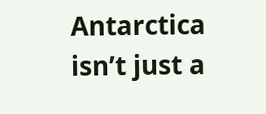Antarctica isn’t just a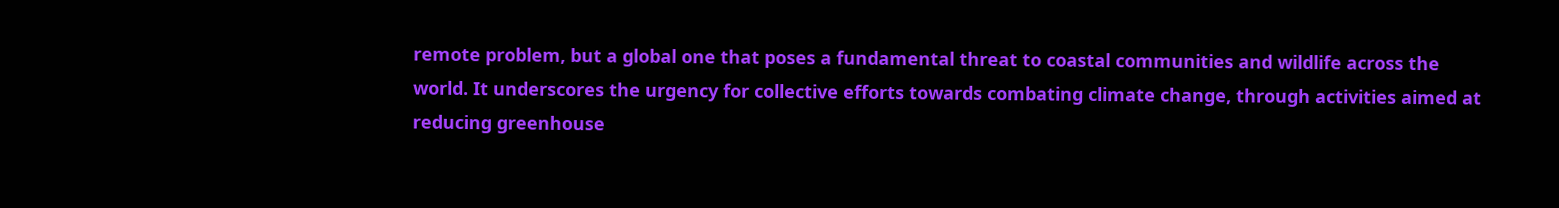remote problem, but a global one that poses a fundamental threat to coastal communities and wildlife across the world. It underscores the urgency for collective efforts towards combating climate change, through activities aimed at reducing greenhouse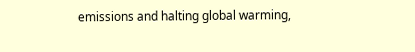emissions and halting global warming,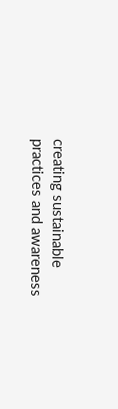creating sustainable practices and awareness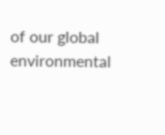of our global environmental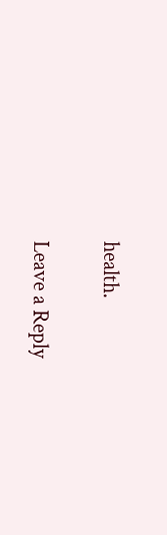health.

Leave a Reply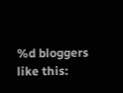%d bloggers like this: